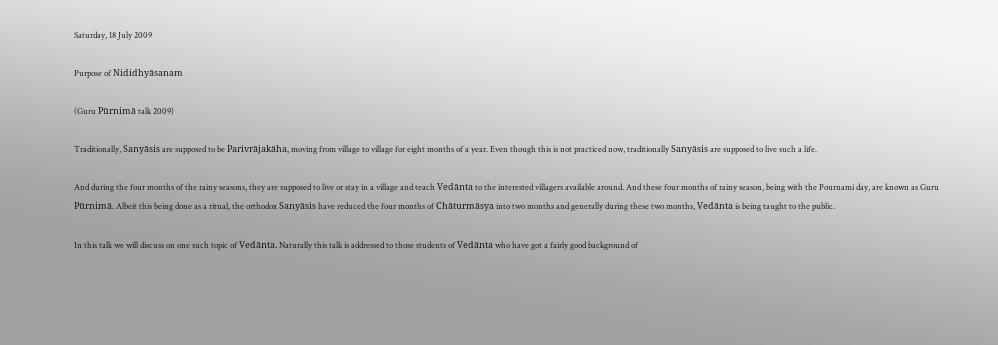Saturday, 18 July 2009

Purpose of Nididhyāsanam

(Guru Pūrnimā talk 2009)

Traditionally, Sanyāsis are supposed to be Parivrājakāha, moving from village to village for eight months of a year. Even though this is not practiced now, traditionally Sanyāsis are supposed to live such a life.

And during the four months of the rainy seasons, they are supposed to live or stay in a village and teach Vedānta to the interested villagers available around. And these four months of rainy season, being with the Pournami day, are known as Guru Pūrnimā. Albeit this being done as a ritual, the orthodox Sanyāsis have reduced the four months of Chāturmāsya into two months and generally during these two months, Vedānta is being taught to the public.

In this talk we will discuss on one such topic of Vedānta. Naturally this talk is addressed to those students of Vedānta who have got a fairly good background of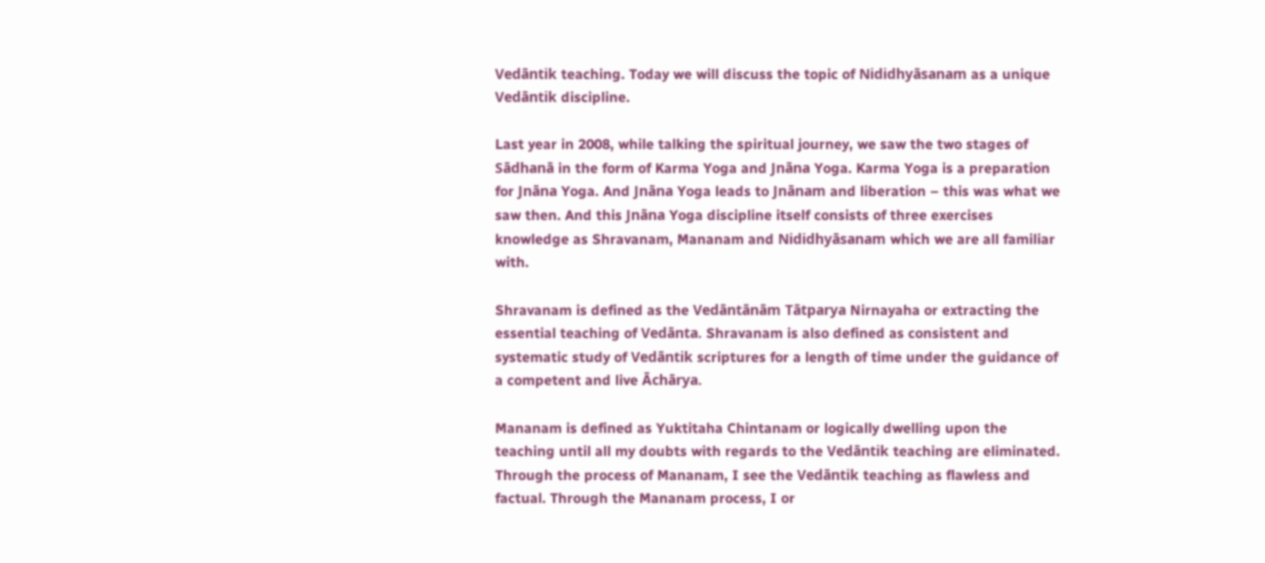Vedāntik teaching. Today we will discuss the topic of Nididhyāsanam as a unique Vedāntik discipline.

Last year in 2008, while talking the spiritual journey, we saw the two stages of Sādhanā in the form of Karma Yoga and Jnāna Yoga. Karma Yoga is a preparation for Jnāna Yoga. And Jnāna Yoga leads to Jnānam and liberation – this was what we saw then. And this Jnāna Yoga discipline itself consists of three exercises knowledge as Shravanam, Mananam and Nididhyāsanam which we are all familiar with.

Shravanam is defined as the Vedāntānām Tātparya Nirnayaha or extracting the essential teaching of Vedānta. Shravanam is also defined as consistent and systematic study of Vedāntik scriptures for a length of time under the guidance of a competent and live Āchārya.

Mananam is defined as Yuktitaha Chintanam or logically dwelling upon the teaching until all my doubts with regards to the Vedāntik teaching are eliminated. Through the process of Mananam, I see the Vedāntik teaching as flawless and factual. Through the Mananam process, I or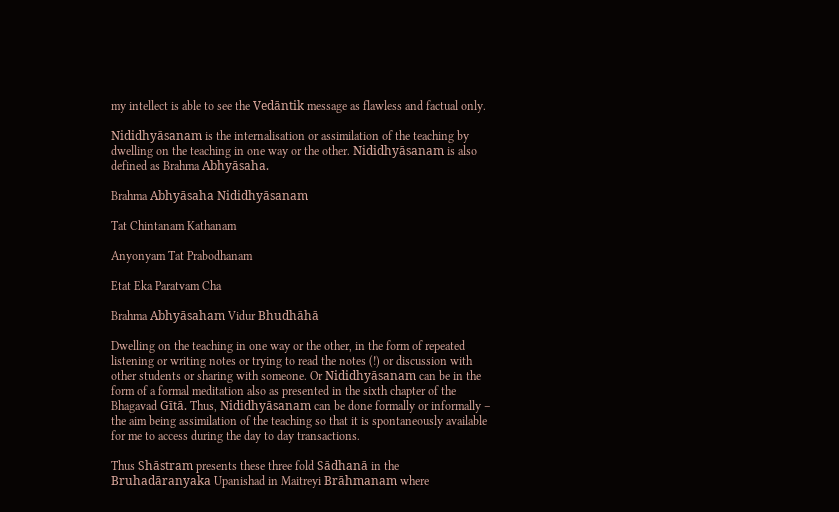my intellect is able to see the Vedāntik message as flawless and factual only.

Nididhyāsanam is the internalisation or assimilation of the teaching by dwelling on the teaching in one way or the other. Nididhyāsanam is also defined as Brahma Abhyāsaha.

Brahma Abhyāsaha Nididhyāsanam

Tat Chintanam Kathanam

Anyonyam Tat Prabodhanam

Etat Eka Paratvam Cha

Brahma Abhyāsaham Vidur Bhudhāhā

Dwelling on the teaching in one way or the other, in the form of repeated listening or writing notes or trying to read the notes (!) or discussion with other students or sharing with someone. Or Nididhyāsanam can be in the form of a formal meditation also as presented in the sixth chapter of the Bhagavad Gītā. Thus, Nididhyāsanam can be done formally or informally – the aim being assimilation of the teaching so that it is spontaneously available for me to access during the day to day transactions.

Thus Shāstram presents these three fold Sādhanā in the Bruhadāranyaka Upanishad in Maitreyi Brāhmanam where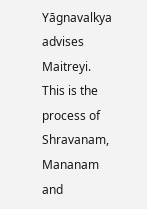Yāgnavalkya advises Maitreyi. This is the process of Shravanam, Mananam and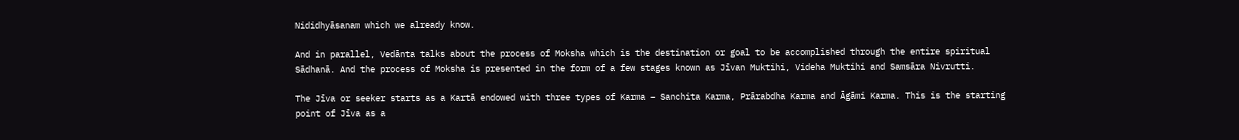Nididhyāsanam which we already know.

And in parallel, Vedānta talks about the process of Moksha which is the destination or goal to be accomplished through the entire spiritual Sādhanā. And the process of Moksha is presented in the form of a few stages known as Jīvan Muktihi, Videha Muktihi and Samsāra Nivrutti.

The Jīva or seeker starts as a Kartā endowed with three types of Karma – Sanchita Karma, Prārabdha Karma and Āgāmi Karma. This is the starting point of Jīva as a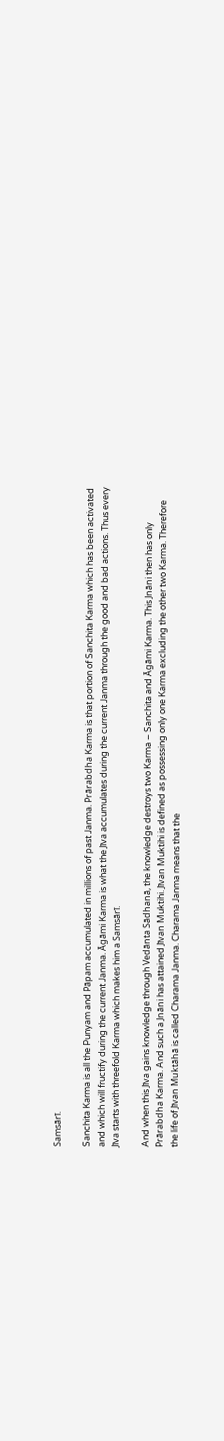Samsārī.

Sanchita Karma is all the Punyam and Pāpam accumulated in millions of past Janma. Prārabdha Karma is that portion of Sanchita Karma which has been activated and which will fructify during the current Janma. Āgāmi Karma is what the Jīva accumulates during the current Janma through the good and bad actions. Thus every Jīva starts with threefold Karma which makes him a Samsārī.

And when this Jīva gains knowledge through Vedānta Sādhanā, the knowledge destroys two Karma – Sanchita and Āgāmi Karma. This Jnāni then has only Prārabdha Karma. And such a Jnāni has attained Jīvan Muktihi. Jīvan Muktihi is defined as possessing only one Karma excluding the other two Karma. Therefore the life of Jīvan Muktāhā is called Charama Janma. Charama Janma means that the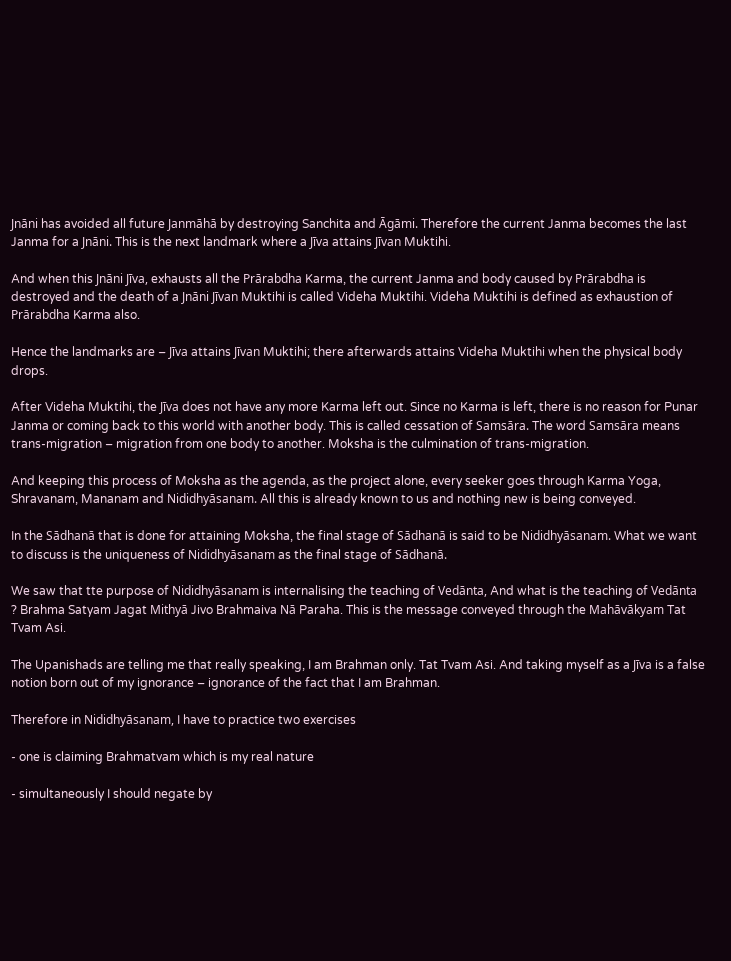Jnāni has avoided all future Janmāhā by destroying Sanchita and Āgāmi. Therefore the current Janma becomes the last Janma for a Jnāni. This is the next landmark where a Jīva attains Jīvan Muktihi.

And when this Jnāni Jīva, exhausts all the Prārabdha Karma, the current Janma and body caused by Prārabdha is destroyed and the death of a Jnāni Jīvan Muktihi is called Videha Muktihi. Videha Muktihi is defined as exhaustion of Prārabdha Karma also.

Hence the landmarks are – Jīva attains Jīvan Muktihi; there afterwards attains Videha Muktihi when the physical body drops.

After Videha Muktihi, the Jīva does not have any more Karma left out. Since no Karma is left, there is no reason for Punar Janma or coming back to this world with another body. This is called cessation of Samsāra. The word Samsāra means trans-migration – migration from one body to another. Moksha is the culmination of trans-migration.

And keeping this process of Moksha as the agenda, as the project alone, every seeker goes through Karma Yoga, Shravanam, Mananam and Nididhyāsanam. All this is already known to us and nothing new is being conveyed.

In the Sādhanā that is done for attaining Moksha, the final stage of Sādhanā is said to be Nididhyāsanam. What we want to discuss is the uniqueness of Nididhyāsanam as the final stage of Sādhanā.

We saw that tte purpose of Nididhyāsanam is internalising the teaching of Vedānta, And what is the teaching of Vedānta ? Brahma Satyam Jagat Mithyā Jivo Brahmaiva Nā Paraha. This is the message conveyed through the Mahāvākyam Tat Tvam Asi.

The Upanishads are telling me that really speaking, I am Brahman only. Tat Tvam Asi. And taking myself as a Jīva is a false notion born out of my ignorance – ignorance of the fact that I am Brahman.

Therefore in Nididhyāsanam, I have to practice two exercises

- one is claiming Brahmatvam which is my real nature

- simultaneously I should negate by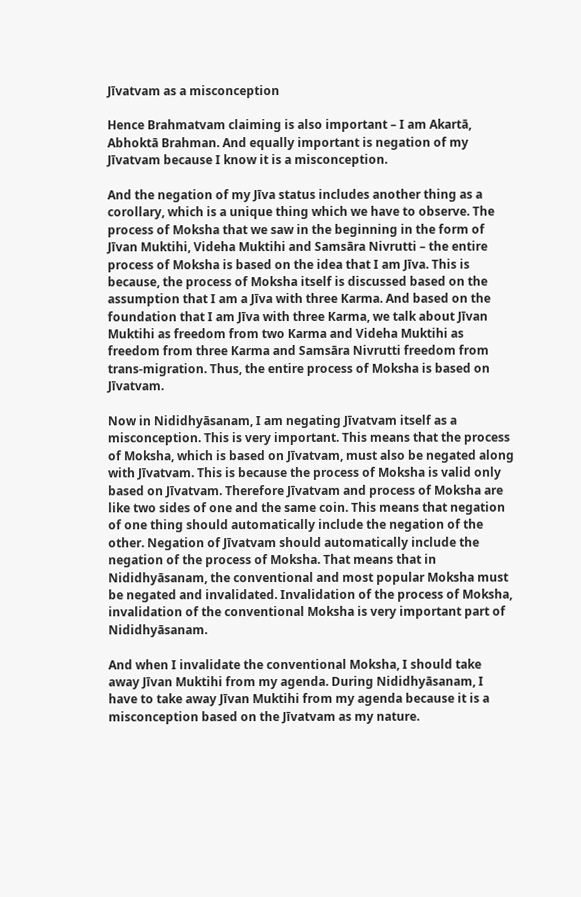Jīvatvam as a misconception

Hence Brahmatvam claiming is also important – I am Akartā, Abhoktā Brahman. And equally important is negation of my Jīvatvam because I know it is a misconception.

And the negation of my Jīva status includes another thing as a corollary, which is a unique thing which we have to observe. The process of Moksha that we saw in the beginning in the form of Jīvan Muktihi, Videha Muktihi and Samsāra Nivrutti – the entire process of Moksha is based on the idea that I am Jīva. This is because, the process of Moksha itself is discussed based on the assumption that I am a Jīva with three Karma. And based on the foundation that I am Jīva with three Karma, we talk about Jīvan Muktihi as freedom from two Karma and Videha Muktihi as freedom from three Karma and Samsāra Nivrutti freedom from trans-migration. Thus, the entire process of Moksha is based on Jīvatvam.

Now in Nididhyāsanam, I am negating Jīvatvam itself as a misconception. This is very important. This means that the process of Moksha, which is based on Jīvatvam, must also be negated along with Jīvatvam. This is because the process of Moksha is valid only based on Jīvatvam. Therefore Jīvatvam and process of Moksha are like two sides of one and the same coin. This means that negation of one thing should automatically include the negation of the other. Negation of Jīvatvam should automatically include the negation of the process of Moksha. That means that in Nididhyāsanam, the conventional and most popular Moksha must be negated and invalidated. Invalidation of the process of Moksha, invalidation of the conventional Moksha is very important part of Nididhyāsanam.

And when I invalidate the conventional Moksha, I should take away Jīvan Muktihi from my agenda. During Nididhyāsanam, I have to take away Jīvan Muktihi from my agenda because it is a misconception based on the Jīvatvam as my nature.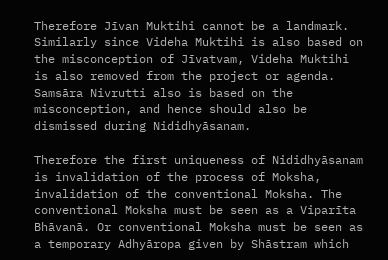Therefore Jīvan Muktihi cannot be a landmark. Similarly since Videha Muktihi is also based on the misconception of Jīvatvam, Videha Muktihi is also removed from the project or agenda. Samsāra Nivrutti also is based on the misconception, and hence should also be dismissed during Nididhyāsanam.

Therefore the first uniqueness of Nididhyāsanam is invalidation of the process of Moksha, invalidation of the conventional Moksha. The conventional Moksha must be seen as a Viparīta Bhāvanā. Or conventional Moksha must be seen as a temporary Adhyāropa given by Shāstram which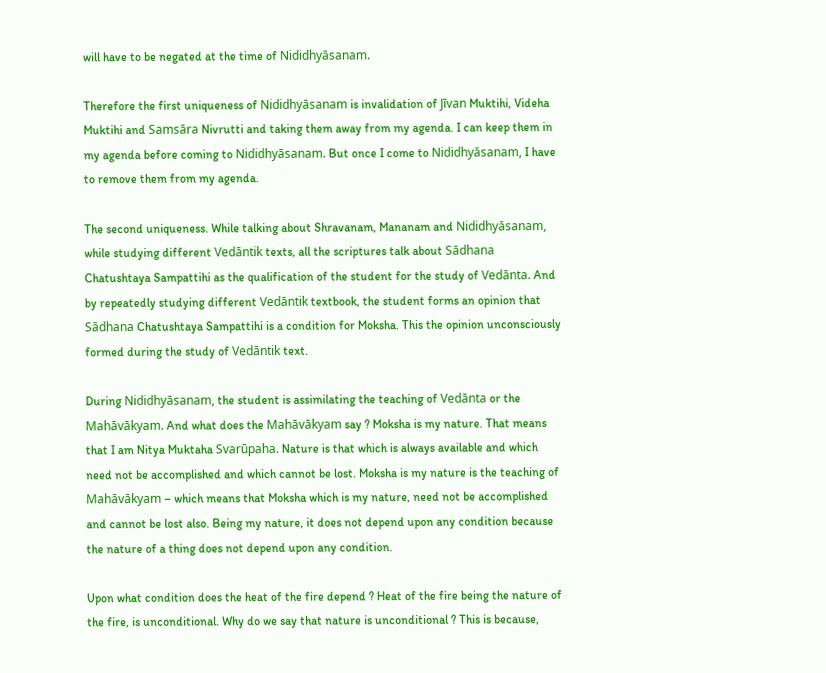will have to be negated at the time of Nididhyāsanam.

Therefore the first uniqueness of Nididhyāsanam is invalidation of Jīvan Muktihi, Videha Muktihi and Samsāra Nivrutti and taking them away from my agenda. I can keep them in my agenda before coming to Nididhyāsanam. But once I come to Nididhyāsanam, I have to remove them from my agenda.

The second uniqueness. While talking about Shravanam, Mananam and Nididhyāsanam, while studying different Vedāntik texts, all the scriptures talk about Sādhana Chatushtaya Sampattihi as the qualification of the student for the study of Vedānta. And by repeatedly studying different Vedāntik textbook, the student forms an opinion that Sādhana Chatushtaya Sampattihi is a condition for Moksha. This the opinion unconsciously formed during the study of Vedāntik text.

During Nididhyāsanam, the student is assimilating the teaching of Vedānta or the Mahāvākyam. And what does the Mahāvākyam say ? Moksha is my nature. That means that I am Nitya Muktaha Svarūpaha. Nature is that which is always available and which need not be accomplished and which cannot be lost. Moksha is my nature is the teaching of Mahāvākyam – which means that Moksha which is my nature, need not be accomplished and cannot be lost also. Being my nature, it does not depend upon any condition because the nature of a thing does not depend upon any condition.

Upon what condition does the heat of the fire depend ? Heat of the fire being the nature of the fire, is unconditional. Why do we say that nature is unconditional ? This is because,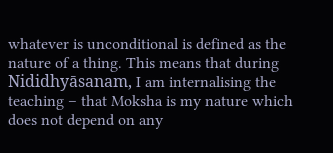whatever is unconditional is defined as the nature of a thing. This means that during Nididhyāsanam, I am internalising the teaching – that Moksha is my nature which does not depend on any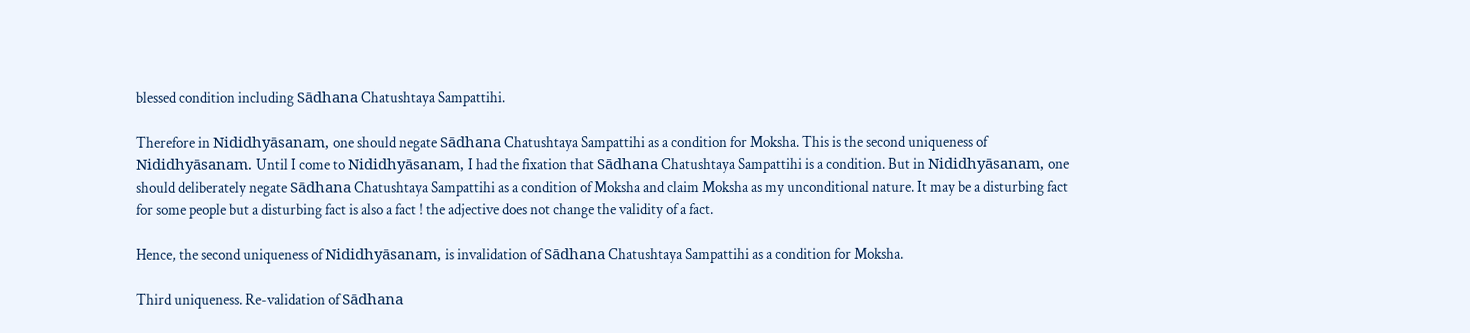blessed condition including Sādhana Chatushtaya Sampattihi.

Therefore in Nididhyāsanam, one should negate Sādhana Chatushtaya Sampattihi as a condition for Moksha. This is the second uniqueness of Nididhyāsanam. Until I come to Nididhyāsanam, I had the fixation that Sādhana Chatushtaya Sampattihi is a condition. But in Nididhyāsanam, one should deliberately negate Sādhana Chatushtaya Sampattihi as a condition of Moksha and claim Moksha as my unconditional nature. It may be a disturbing fact for some people but a disturbing fact is also a fact ! the adjective does not change the validity of a fact.

Hence, the second uniqueness of Nididhyāsanam, is invalidation of Sādhana Chatushtaya Sampattihi as a condition for Moksha.

Third uniqueness. Re-validation of Sādhana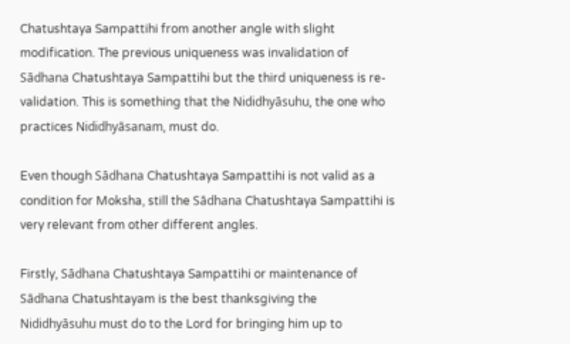Chatushtaya Sampattihi from another angle with slight modification. The previous uniqueness was invalidation of Sādhana Chatushtaya Sampattihi but the third uniqueness is re- validation. This is something that the Nididhyāsuhu, the one who practices Nididhyāsanam, must do.

Even though Sādhana Chatushtaya Sampattihi is not valid as a condition for Moksha, still the Sādhana Chatushtaya Sampattihi is very relevant from other different angles.

Firstly, Sādhana Chatushtaya Sampattihi or maintenance of Sādhana Chatushtayam is the best thanksgiving the Nididhyāsuhu must do to the Lord for bringing him up to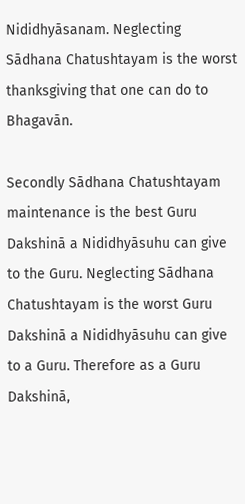Nididhyāsanam. Neglecting Sādhana Chatushtayam is the worst thanksgiving that one can do to Bhagavān.

Secondly Sādhana Chatushtayam maintenance is the best Guru Dakshinā a Nididhyāsuhu can give to the Guru. Neglecting Sādhana Chatushtayam is the worst Guru Dakshinā a Nididhyāsuhu can give to a Guru. Therefore as a Guru Dakshinā,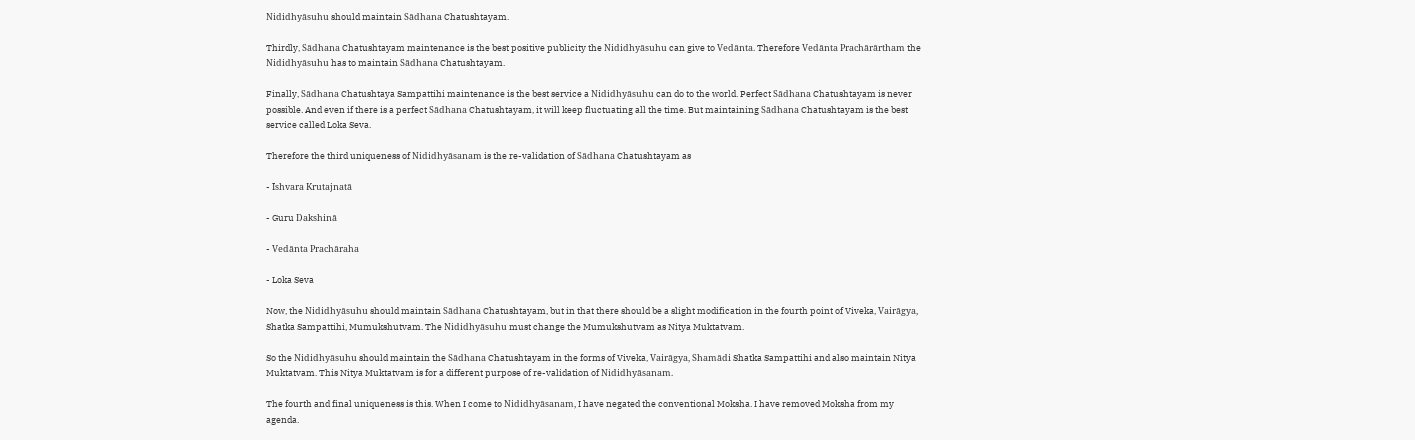Nididhyāsuhu should maintain Sādhana Chatushtayam.

Thirdly, Sādhana Chatushtayam maintenance is the best positive publicity the Nididhyāsuhu can give to Vedānta. Therefore Vedānta Prachārārtham the Nididhyāsuhu has to maintain Sādhana Chatushtayam.

Finally, Sādhana Chatushtaya Sampattihi maintenance is the best service a Nididhyāsuhu can do to the world. Perfect Sādhana Chatushtayam is never possible. And even if there is a perfect Sādhana Chatushtayam, it will keep fluctuating all the time. But maintaining Sādhana Chatushtayam is the best service called Loka Seva.

Therefore the third uniqueness of Nididhyāsanam is the re-validation of Sādhana Chatushtayam as

- Īshvara Krutajnatā

- Guru Dakshinā

- Vedānta Prachāraha

- Loka Seva

Now, the Nididhyāsuhu should maintain Sādhana Chatushtayam, but in that there should be a slight modification in the fourth point of Viveka, Vairāgya, Shatka Sampattihi, Mumukshutvam. The Nididhyāsuhu must change the Mumukshutvam as Nitya Muktatvam.

So the Nididhyāsuhu should maintain the Sādhana Chatushtayam in the forms of Viveka, Vairāgya, Shamādi Shatka Sampattihi and also maintain Nitya Muktatvam. This Nitya Muktatvam is for a different purpose of re-validation of Nididhyāsanam.

The fourth and final uniqueness is this. When I come to Nididhyāsanam, I have negated the conventional Moksha. I have removed Moksha from my agenda.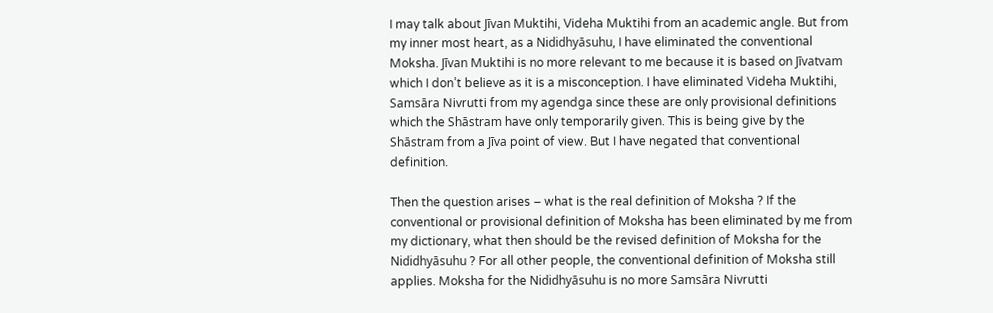I may talk about Jīvan Muktihi, Videha Muktihi from an academic angle. But from my inner most heart, as a Nididhyāsuhu, I have eliminated the conventional Moksha. Jīvan Muktihi is no more relevant to me because it is based on Jīvatvam which I don’t believe as it is a misconception. I have eliminated Videha Muktihi, Samsāra Nivrutti from my agendga since these are only provisional definitions which the Shāstram have only temporarily given. This is being give by the Shāstram from a Jīva point of view. But I have negated that conventional definition.

Then the question arises – what is the real definition of Moksha ? If the conventional or provisional definition of Moksha has been eliminated by me from my dictionary, what then should be the revised definition of Moksha for the Nididhyāsuhu ? For all other people, the conventional definition of Moksha still applies. Moksha for the Nididhyāsuhu is no more Samsāra Nivrutti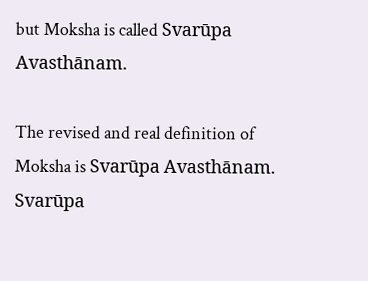but Moksha is called Svarūpa Avasthānam.

The revised and real definition of Moksha is Svarūpa Avasthānam. Svarūpa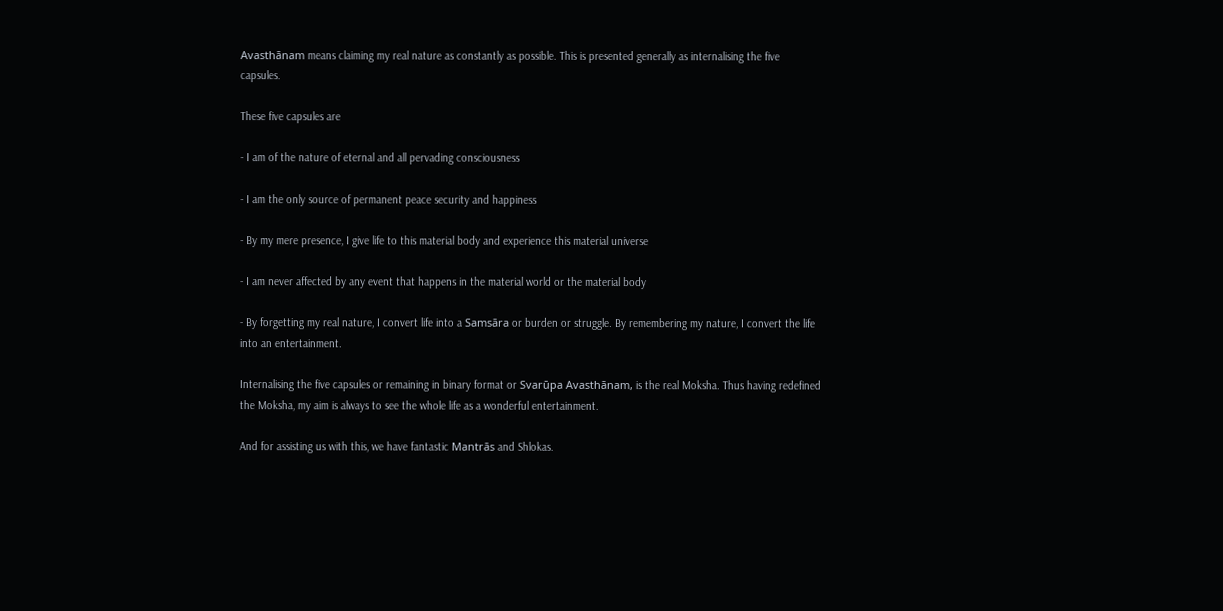Avasthānam means claiming my real nature as constantly as possible. This is presented generally as internalising the five capsules.

These five capsules are

- I am of the nature of eternal and all pervading consciousness

- I am the only source of permanent peace security and happiness

- By my mere presence, I give life to this material body and experience this material universe

- I am never affected by any event that happens in the material world or the material body

- By forgetting my real nature, I convert life into a Samsāra or burden or struggle. By remembering my nature, I convert the life into an entertainment.

Internalising the five capsules or remaining in binary format or Svarūpa Avasthānam, is the real Moksha. Thus having redefined the Moksha, my aim is always to see the whole life as a wonderful entertainment.

And for assisting us with this, we have fantastic Mantrās and Shlokas.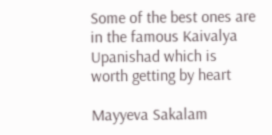Some of the best ones are in the famous Kaivalya Upanishad which is worth getting by heart

Mayyeva Sakalam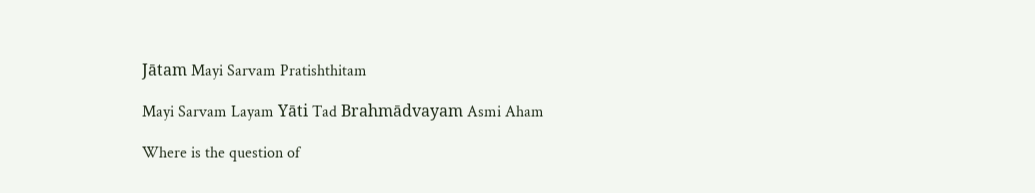Jātam Mayi Sarvam Pratishthitam

Mayi Sarvam Layam Yāti Tad Brahmādvayam Asmi Aham

Where is the question of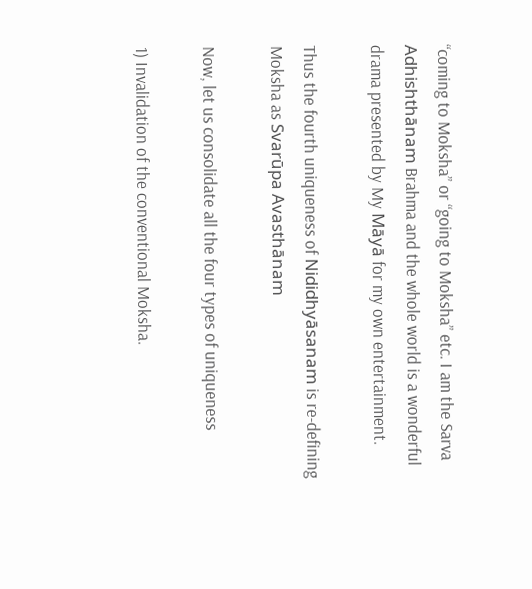“coming to Moksha” or “going to Moksha” etc. I am the Sarva Adhishthānam Brahma and the whole world is a wonderful drama presented by My Māyā for my own entertainment.

Thus the fourth uniqueness of Nididhyāsanam is re-defining Moksha as Svarūpa Avasthānam

Now, let us consolidate all the four types of uniqueness

1) Invalidation of the conventional Moksha.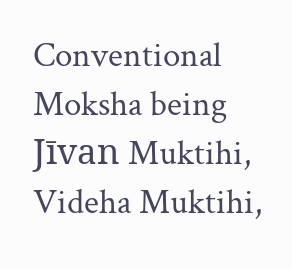Conventional Moksha being Jīvan Muktihi, Videha Muktihi,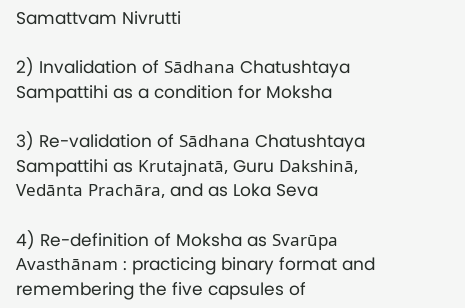Samattvam Nivrutti

2) Invalidation of Sādhana Chatushtaya Sampattihi as a condition for Moksha

3) Re-validation of Sādhana Chatushtaya Sampattihi as Krutajnatā, Guru Dakshinā, Vedānta Prachāra, and as Loka Seva

4) Re-definition of Moksha as Svarūpa Avasthānam : practicing binary format and remembering the five capsules of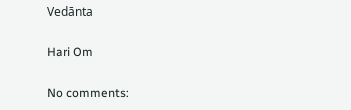Vedānta

Hari Om

No comments: